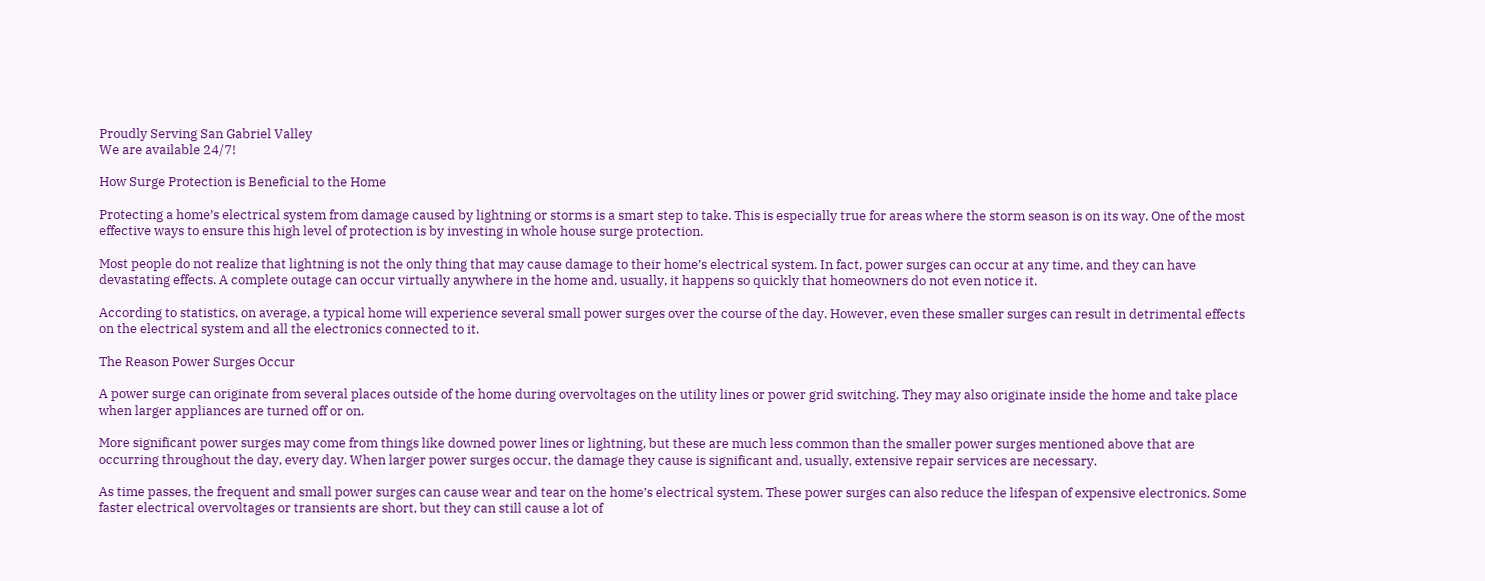Proudly Serving San Gabriel Valley
We are available 24/7!

How Surge Protection is Beneficial to the Home

Protecting a home’s electrical system from damage caused by lightning or storms is a smart step to take. This is especially true for areas where the storm season is on its way. One of the most effective ways to ensure this high level of protection is by investing in whole house surge protection.

Most people do not realize that lightning is not the only thing that may cause damage to their home’s electrical system. In fact, power surges can occur at any time, and they can have devastating effects. A complete outage can occur virtually anywhere in the home and, usually, it happens so quickly that homeowners do not even notice it.

According to statistics, on average, a typical home will experience several small power surges over the course of the day. However, even these smaller surges can result in detrimental effects on the electrical system and all the electronics connected to it.

The Reason Power Surges Occur

A power surge can originate from several places outside of the home during overvoltages on the utility lines or power grid switching. They may also originate inside the home and take place when larger appliances are turned off or on.

More significant power surges may come from things like downed power lines or lightning, but these are much less common than the smaller power surges mentioned above that are occurring throughout the day, every day. When larger power surges occur, the damage they cause is significant and, usually, extensive repair services are necessary.

As time passes, the frequent and small power surges can cause wear and tear on the home’s electrical system. These power surges can also reduce the lifespan of expensive electronics. Some faster electrical overvoltages or transients are short, but they can still cause a lot of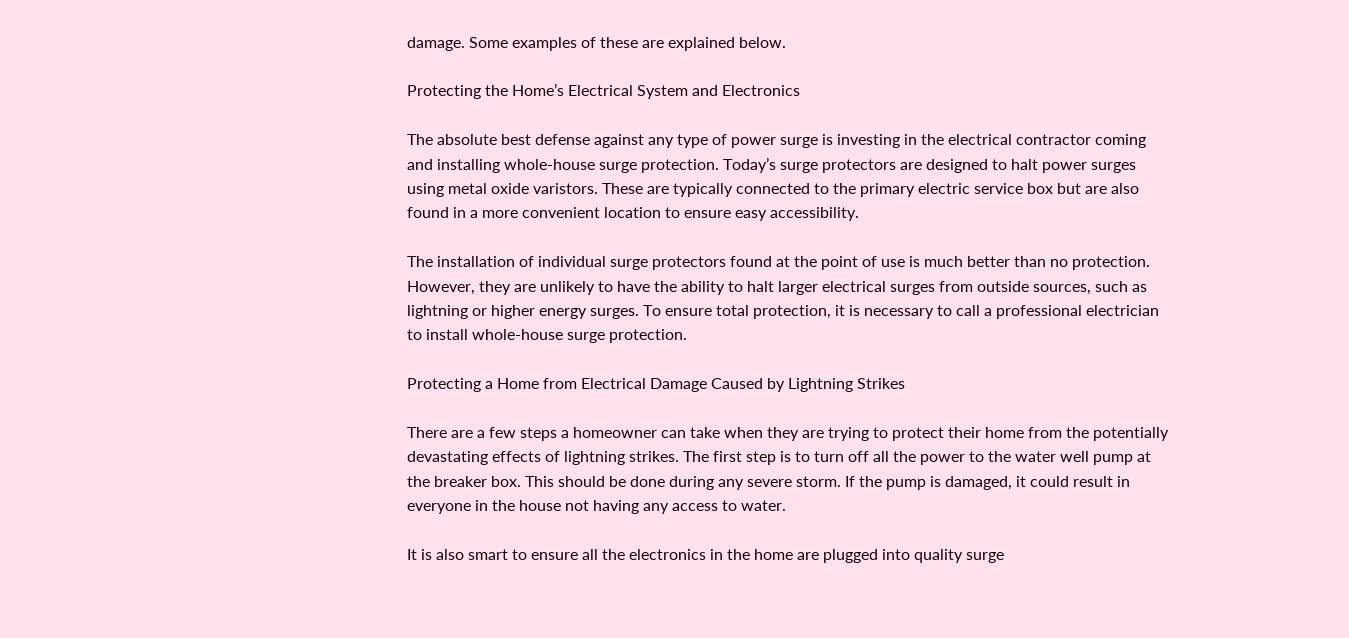damage. Some examples of these are explained below.

Protecting the Home’s Electrical System and Electronics

The absolute best defense against any type of power surge is investing in the electrical contractor coming and installing whole-house surge protection. Today’s surge protectors are designed to halt power surges using metal oxide varistors. These are typically connected to the primary electric service box but are also found in a more convenient location to ensure easy accessibility.

The installation of individual surge protectors found at the point of use is much better than no protection. However, they are unlikely to have the ability to halt larger electrical surges from outside sources, such as lightning or higher energy surges. To ensure total protection, it is necessary to call a professional electrician to install whole-house surge protection.

Protecting a Home from Electrical Damage Caused by Lightning Strikes

There are a few steps a homeowner can take when they are trying to protect their home from the potentially devastating effects of lightning strikes. The first step is to turn off all the power to the water well pump at the breaker box. This should be done during any severe storm. If the pump is damaged, it could result in everyone in the house not having any access to water.

It is also smart to ensure all the electronics in the home are plugged into quality surge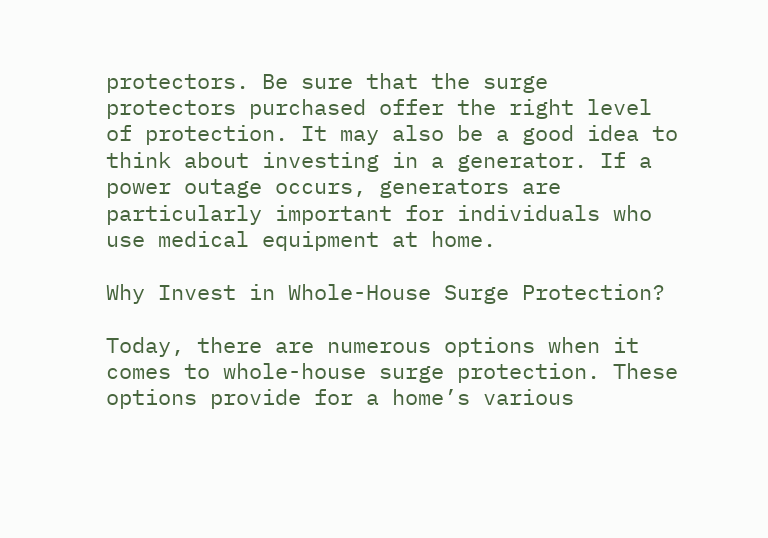protectors. Be sure that the surge protectors purchased offer the right level of protection. It may also be a good idea to think about investing in a generator. If a power outage occurs, generators are particularly important for individuals who use medical equipment at home.

Why Invest in Whole-House Surge Protection?

Today, there are numerous options when it comes to whole-house surge protection. These options provide for a home’s various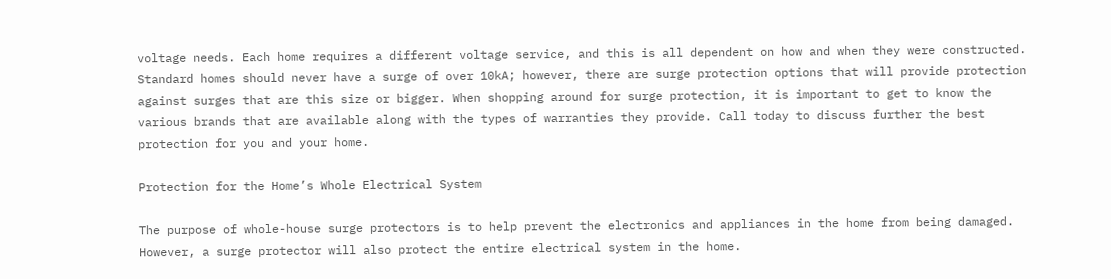voltage needs. Each home requires a different voltage service, and this is all dependent on how and when they were constructed. Standard homes should never have a surge of over 10kA; however, there are surge protection options that will provide protection against surges that are this size or bigger. When shopping around for surge protection, it is important to get to know the various brands that are available along with the types of warranties they provide. Call today to discuss further the best protection for you and your home.

Protection for the Home’s Whole Electrical System

The purpose of whole-house surge protectors is to help prevent the electronics and appliances in the home from being damaged. However, a surge protector will also protect the entire electrical system in the home.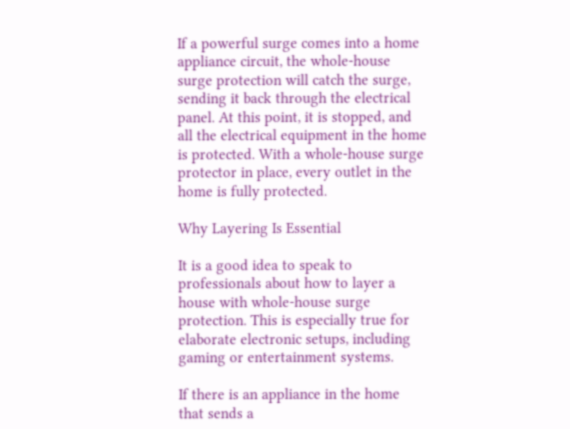If a powerful surge comes into a home appliance circuit, the whole-house surge protection will catch the surge, sending it back through the electrical panel. At this point, it is stopped, and all the electrical equipment in the home is protected. With a whole-house surge protector in place, every outlet in the home is fully protected.

Why Layering Is Essential

It is a good idea to speak to professionals about how to layer a house with whole-house surge protection. This is especially true for elaborate electronic setups, including gaming or entertainment systems.

If there is an appliance in the home that sends a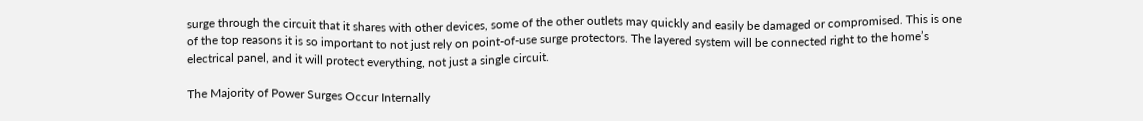surge through the circuit that it shares with other devices, some of the other outlets may quickly and easily be damaged or compromised. This is one of the top reasons it is so important to not just rely on point-of-use surge protectors. The layered system will be connected right to the home’s electrical panel, and it will protect everything, not just a single circuit.

The Majority of Power Surges Occur Internally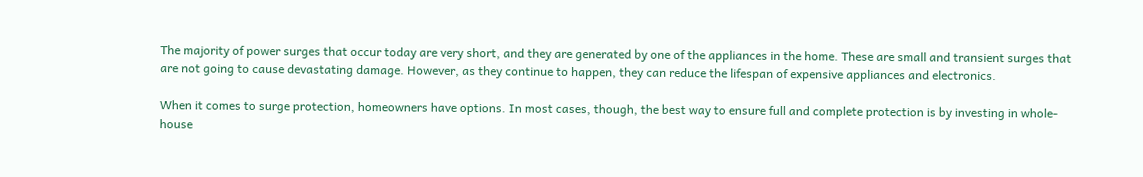The majority of power surges that occur today are very short, and they are generated by one of the appliances in the home. These are small and transient surges that are not going to cause devastating damage. However, as they continue to happen, they can reduce the lifespan of expensive appliances and electronics.

When it comes to surge protection, homeowners have options. In most cases, though, the best way to ensure full and complete protection is by investing in whole-house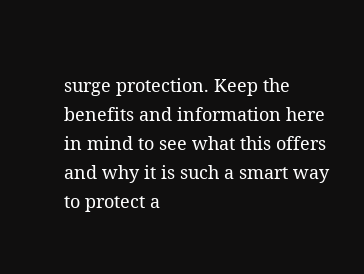surge protection. Keep the benefits and information here in mind to see what this offers and why it is such a smart way to protect a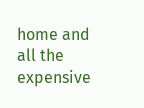home and all the expensive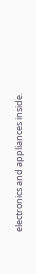electronics and appliances inside.